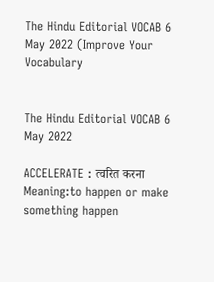The Hindu Editorial VOCAB 6 May 2022 (Improve Your Vocabulary


The Hindu Editorial VOCAB 6 May 2022

ACCELERATE : त्वरित करना
Meaning:to happen or make something happen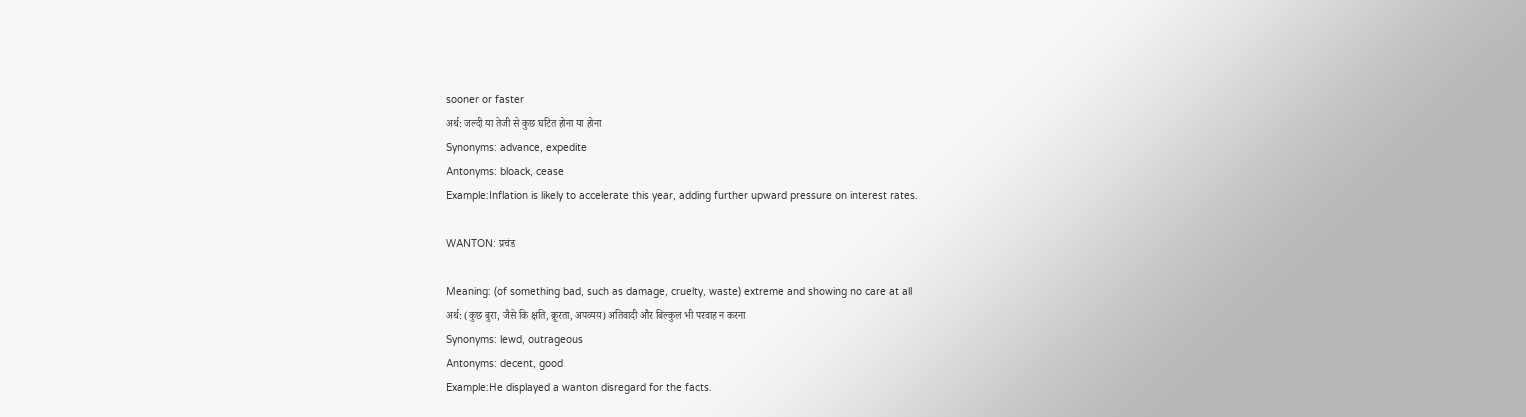sooner or faster
अर्थ: जल्दी या तेजी से कुछ घटित होना या होना
Synonyms: advance, expedite
Antonyms: bloack, cease
Example:Inflation is likely to accelerate this year, adding further upward pressure on interest rates.

WANTON: प्रचंड

Meaning: (of something bad, such as damage, cruelty, waste) extreme and showing no care at all
अर्थ: (कुछ बुरा, जैसे कि क्षति, क्रूरता, अपव्यय) अतिवादी और बिल्कुल भी परवाह न करना
Synonyms: lewd, outrageous
Antonyms: decent, good
Example:He displayed a wanton disregard for the facts.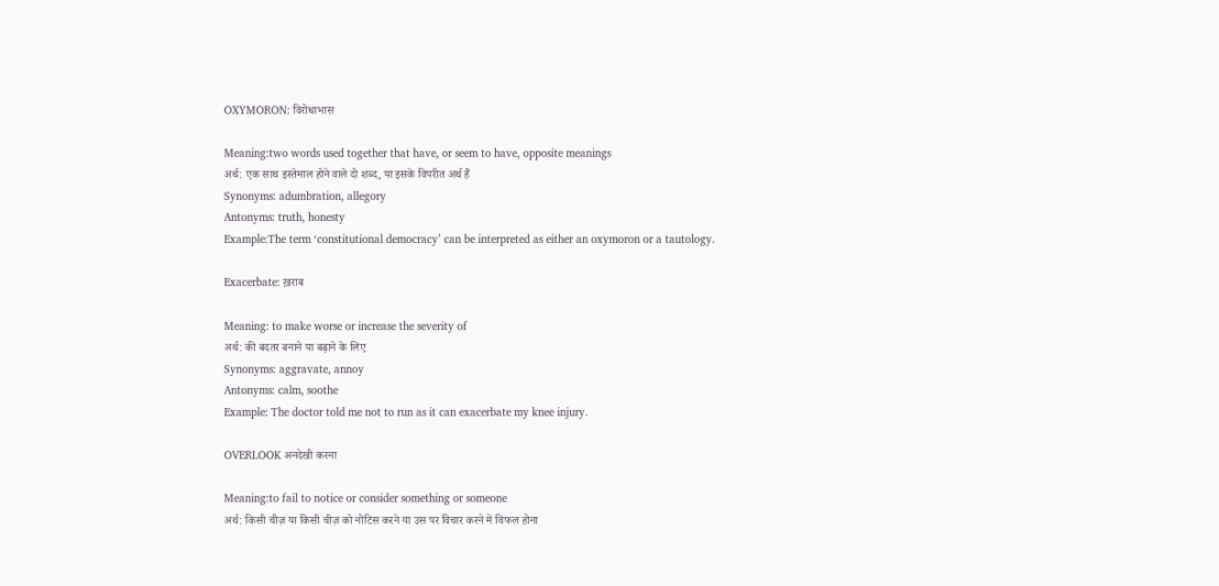OXYMORON: विरोधाभास

Meaning:two words used together that have, or seem to have, opposite meanings
अर्थ: एक साथ इस्तेमाल होने वाले दो शब्द, या इसके विपरीत अर्थ हैं
Synonyms: adumbration, allegory
Antonyms: truth, honesty
Example:The term ‘constitutional democracy’ can be interpreted as either an oxymoron or a tautology.

Exacerbate: ख़राब

Meaning: to make worse or increase the severity of
अर्थ: की बदतर बनाने या बढ़ाने के लिए
Synonyms: aggravate, annoy
Antonyms: calm, soothe
Example: The doctor told me not to run as it can exacerbate my knee injury.

OVERLOOK अनदेखी करना

Meaning:to fail to notice or consider something or someone
अर्थ: किसी चीज़ या किसी चीज़ को नोटिस करने या उस पर विचार करने में विफल होना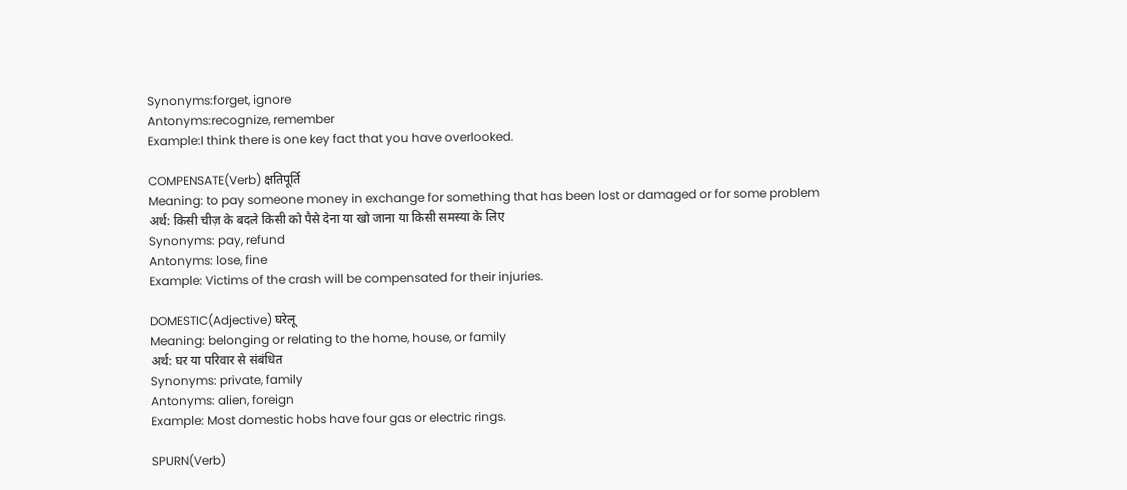Synonyms:forget, ignore
Antonyms:recognize, remember
Example:I think there is one key fact that you have overlooked.

COMPENSATE(Verb) क्षतिपूर्ति
Meaning: to pay someone money in exchange for something that has been lost or damaged or for some problem
अर्थ: किसी चीज़ के बदले किसी को पैसे देना या खो जाना या किसी समस्या के लिए
Synonyms: pay, refund
Antonyms: lose, fine
Example: Victims of the crash will be compensated for their injuries.

DOMESTIC(Adjective) घरेलू
Meaning: belonging or relating to the home, house, or family
अर्थ: घर या परिवार से संबंधित
Synonyms: private, family
Antonyms: alien, foreign
Example: Most domestic hobs have four gas or electric rings.

SPURN(Verb)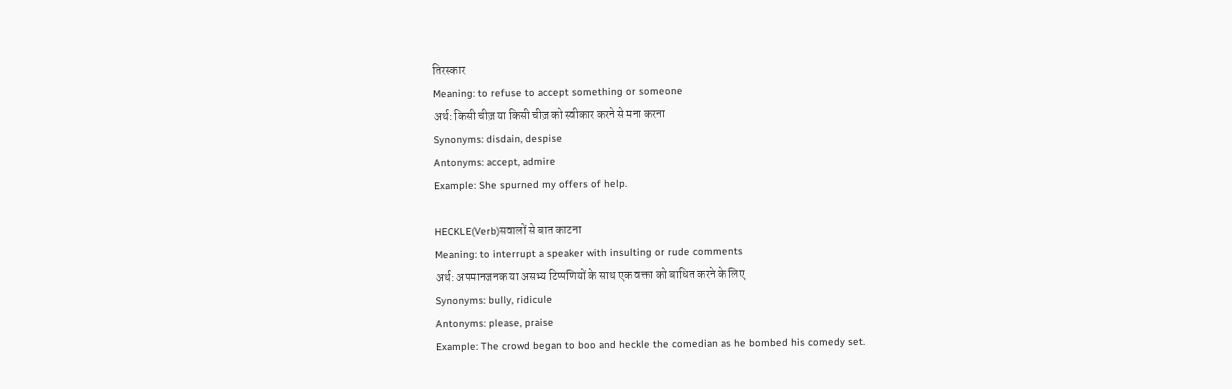तिरस्कार
Meaning: to refuse to accept something or someone
अर्थ: किसी चीज़ या किसी चीज़ को स्वीकार करने से मना करना
Synonyms: disdain, despise
Antonyms: accept, admire
Example: She spurned my offers of help.

HECKLE(Verb)सवालों से बात काटना
Meaning: to interrupt a speaker with insulting or rude comments
अर्थ: अपमानजनक या असभ्य टिप्पणियों के साथ एक वक्ता को बाधित करने के लिए
Synonyms: bully, ridicule
Antonyms: please, praise
Example: The crowd began to boo and heckle the comedian as he bombed his comedy set.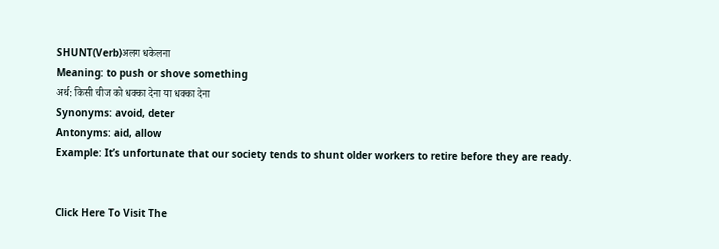SHUNT(Verb)अलग धकेलना
Meaning: to push or shove something
अर्थ: किसी चीज को धक्का देना या धक्का देना
Synonyms: avoid, deter
Antonyms: aid, allow
Example: It’s unfortunate that our society tends to shunt older workers to retire before they are ready.


Click Here To Visit The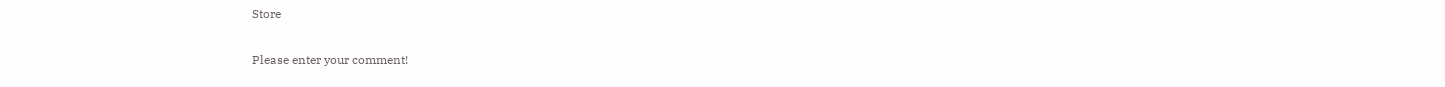Store


Please enter your comment!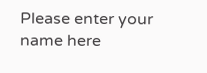Please enter your name here